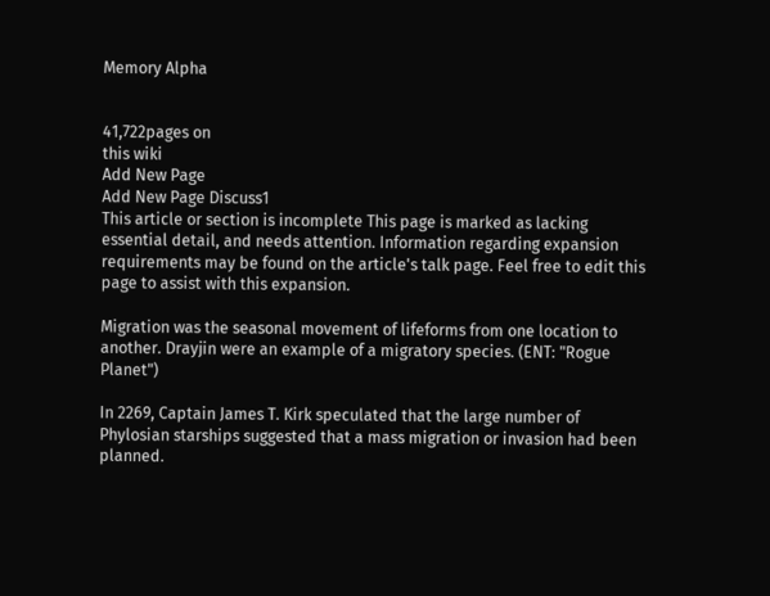Memory Alpha


41,722pages on
this wiki
Add New Page
Add New Page Discuss1
This article or section is incomplete This page is marked as lacking essential detail, and needs attention. Information regarding expansion requirements may be found on the article's talk page. Feel free to edit this page to assist with this expansion.

Migration was the seasonal movement of lifeforms from one location to another. Drayjin were an example of a migratory species. (ENT: "Rogue Planet")

In 2269, Captain James T. Kirk speculated that the large number of Phylosian starships suggested that a mass migration or invasion had been planned.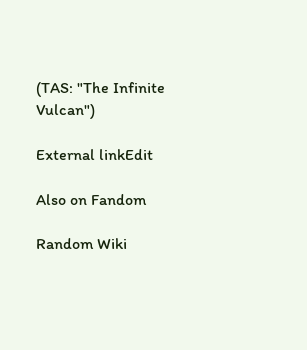(TAS: "The Infinite Vulcan")

External linkEdit

Also on Fandom

Random Wiki